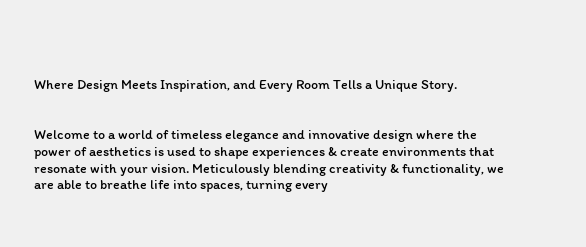Where Design Meets Inspiration, and Every Room Tells a Unique Story.


Welcome to a world of timeless elegance and innovative design where the power of aesthetics is used to shape experiences & create environments that resonate with your vision. Meticulously blending creativity & functionality, we are able to breathe life into spaces, turning every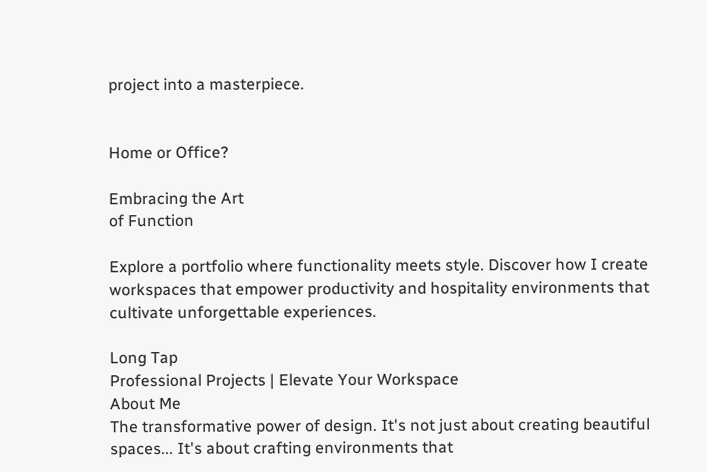project into a masterpiece.


Home or Office?

Embracing the Art
of Function

Explore a portfolio where functionality meets style. Discover how I create workspaces that empower productivity and hospitality environments that cultivate unforgettable experiences.

Long Tap
Professional Projects | Elevate Your Workspace
About Me
The transformative power of design. It's not just about creating beautiful spaces... It's about crafting environments that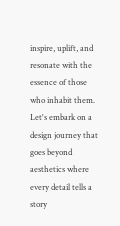inspire, uplift, and resonate with the essence of those who inhabit them. Let's embark on a design journey that goes beyond aesthetics where every detail tells a story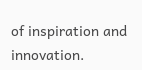of inspiration and innovation.